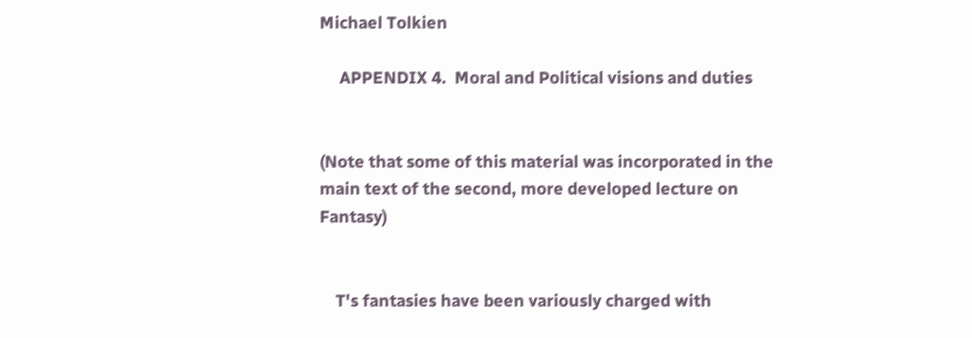Michael Tolkien

     APPENDIX 4.  Moral and Political visions and duties


(Note that some of this material was incorporated in the main text of the second, more developed lecture on Fantasy)


    T's fantasies have been variously charged with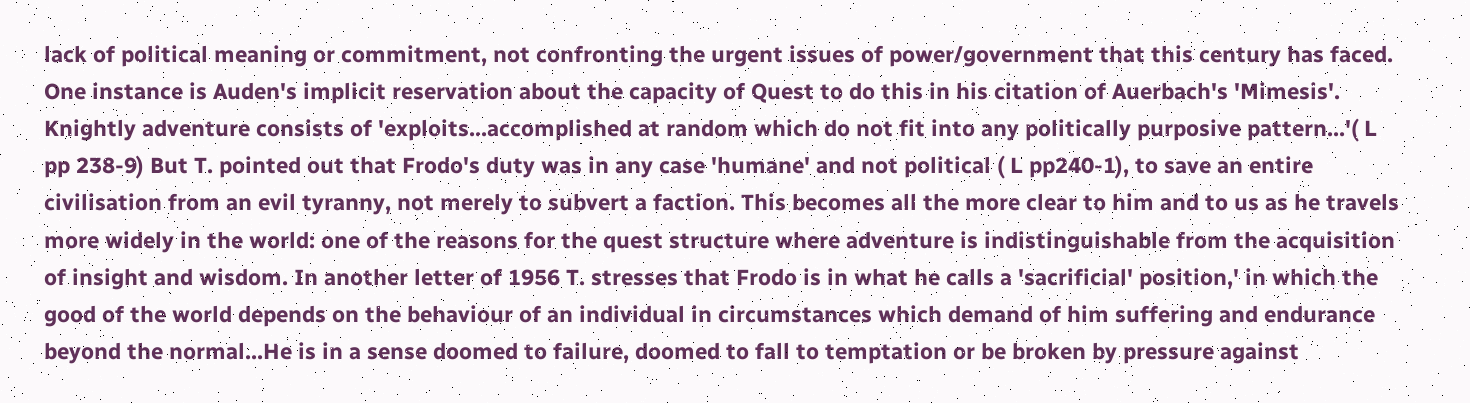lack of political meaning or commitment, not confronting the urgent issues of power/government that this century has faced. One instance is Auden's implicit reservation about the capacity of Quest to do this in his citation of Auerbach's 'Mimesis'. Knightly adventure consists of 'exploits...accomplished at random which do not fit into any politically purposive pattern...'( L pp 238-9) But T. pointed out that Frodo's duty was in any case 'humane' and not political ( L pp240-1), to save an entire civilisation from an evil tyranny, not merely to subvert a faction. This becomes all the more clear to him and to us as he travels more widely in the world: one of the reasons for the quest structure where adventure is indistinguishable from the acquisition of insight and wisdom. In another letter of 1956 T. stresses that Frodo is in what he calls a 'sacrificial' position,' in which the good of the world depends on the behaviour of an individual in circumstances which demand of him suffering and endurance beyond the normal...He is in a sense doomed to failure, doomed to fall to temptation or be broken by pressure against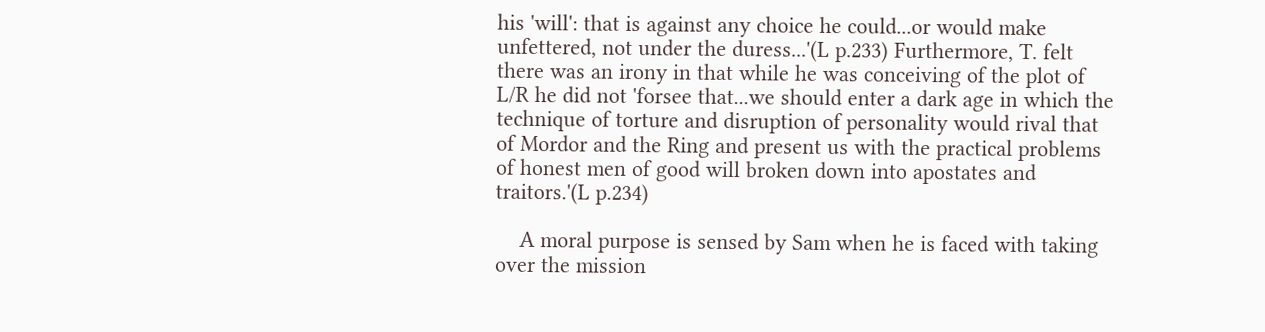his 'will': that is against any choice he could...or would make unfettered, not under the duress...'(L p.233) Furthermore, T. felt there was an irony in that while he was conceiving of the plot of L/R he did not 'forsee that...we should enter a dark age in which the technique of torture and disruption of personality would rival that of Mordor and the Ring and present us with the practical problems of honest men of good will broken down into apostates and traitors.'(L p.234)

    A moral purpose is sensed by Sam when he is faced with taking over the mission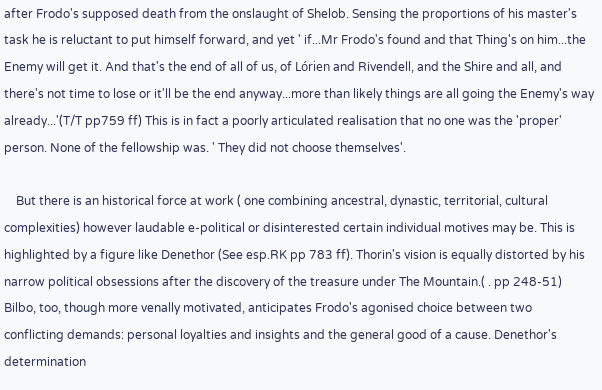after Frodo's supposed death from the onslaught of Shelob. Sensing the proportions of his master's task he is reluctant to put himself forward, and yet ' if...Mr Frodo's found and that Thing's on him...the Enemy will get it. And that's the end of all of us, of Lórien and Rivendell, and the Shire and all, and there's not time to lose or it'll be the end anyway...more than likely things are all going the Enemy's way already...'(T/T pp759 ff) This is in fact a poorly articulated realisation that no one was the 'proper' person. None of the fellowship was. ' They did not choose themselves'.

    But there is an historical force at work ( one combining ancestral, dynastic, territorial, cultural complexities) however laudable e-political or disinterested certain individual motives may be. This is highlighted by a figure like Denethor (See esp.RK pp 783 ff). Thorin's vision is equally distorted by his narrow political obsessions after the discovery of the treasure under The Mountain.( . pp 248-51) Bilbo, too, though more venally motivated, anticipates Frodo's agonised choice between two conflicting demands: personal loyalties and insights and the general good of a cause. Denethor's determination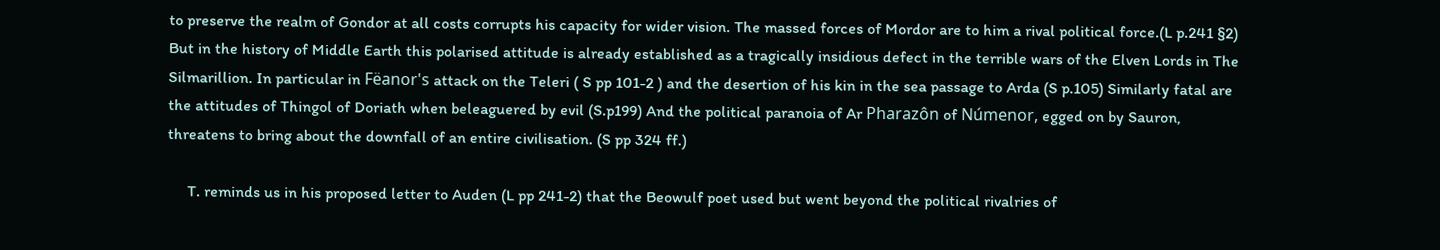to preserve the realm of Gondor at all costs corrupts his capacity for wider vision. The massed forces of Mordor are to him a rival political force.(L p.241 §2) But in the history of Middle Earth this polarised attitude is already established as a tragically insidious defect in the terrible wars of the Elven Lords in The Silmarillion. In particular in Fëanor's attack on the Teleri ( S pp 101-2 ) and the desertion of his kin in the sea passage to Arda (S p.105) Similarly fatal are the attitudes of Thingol of Doriath when beleaguered by evil (S.p199) And the political paranoia of Ar Pharazôn of Númenor, egged on by Sauron, threatens to bring about the downfall of an entire civilisation. (S pp 324 ff.)

     T. reminds us in his proposed letter to Auden (L pp 241-2) that the Beowulf poet used but went beyond the political rivalries of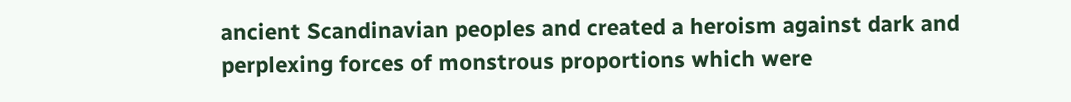ancient Scandinavian peoples and created a heroism against dark and perplexing forces of monstrous proportions which were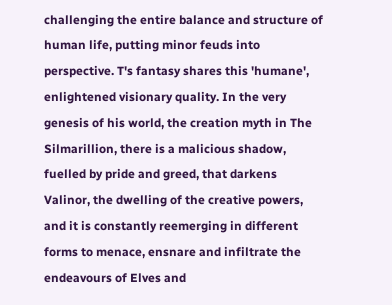challenging the entire balance and structure of human life, putting minor feuds into perspective. T's fantasy shares this 'humane', enlightened visionary quality. In the very genesis of his world, the creation myth in The Silmarillion, there is a malicious shadow, fuelled by pride and greed, that darkens Valinor, the dwelling of the creative powers, and it is constantly reemerging in different forms to menace, ensnare and infiltrate the endeavours of Elves and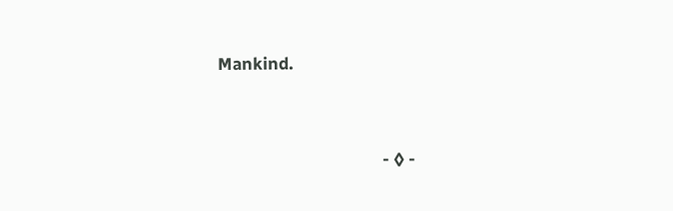Mankind.


                                         - ◊ -